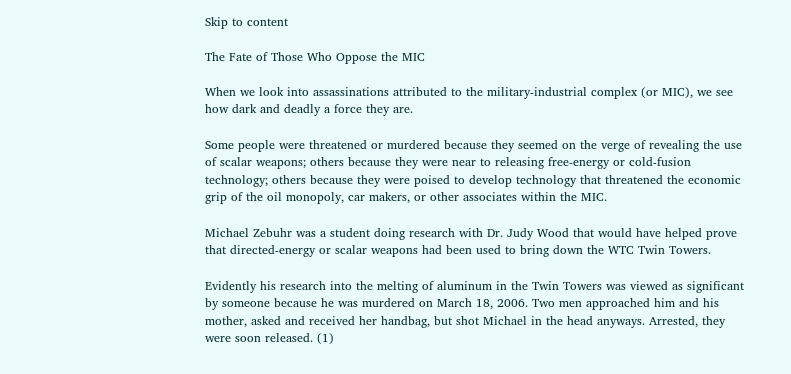Skip to content

The Fate of Those Who Oppose the MIC

When we look into assassinations attributed to the military-industrial complex (or MIC), we see how dark and deadly a force they are.

Some people were threatened or murdered because they seemed on the verge of revealing the use of scalar weapons; others because they were near to releasing free-energy or cold-fusion technology; others because they were poised to develop technology that threatened the economic grip of the oil monopoly, car makers, or other associates within the MIC.

Michael Zebuhr was a student doing research with Dr. Judy Wood that would have helped prove that directed-energy or scalar weapons had been used to bring down the WTC Twin Towers.

Evidently his research into the melting of aluminum in the Twin Towers was viewed as significant by someone because he was murdered on March 18, 2006. Two men approached him and his mother, asked and received her handbag, but shot Michael in the head anyways. Arrested, they were soon released. (1)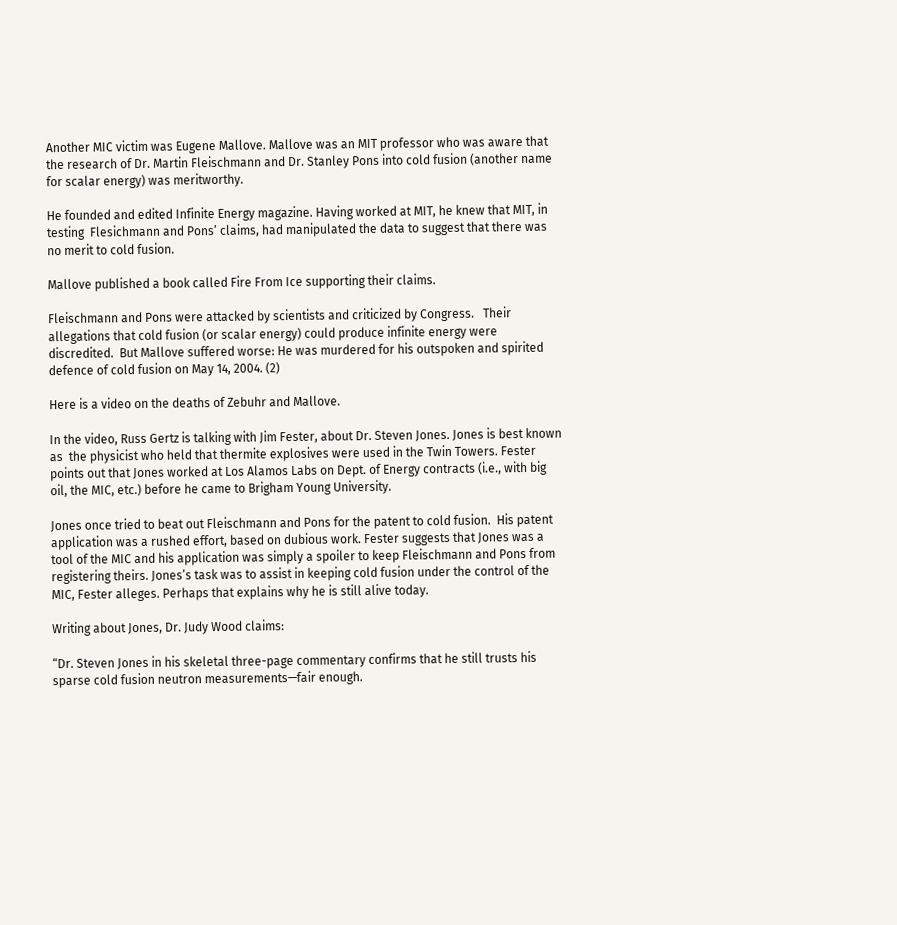Another MIC victim was Eugene Mallove. Mallove was an MIT professor who was aware that the research of Dr. Martin Fleischmann and Dr. Stanley Pons into cold fusion (another name for scalar energy) was meritworthy.

He founded and edited Infinite Energy magazine. Having worked at MIT, he knew that MIT, in testing  Flesichmann and Pons’ claims, had manipulated the data to suggest that there was no merit to cold fusion.

Mallove published a book called Fire From Ice supporting their claims.

Fleischmann and Pons were attacked by scientists and criticized by Congress.   Their allegations that cold fusion (or scalar energy) could produce infinite energy were discredited.  But Mallove suffered worse: He was murdered for his outspoken and spirited defence of cold fusion on May 14, 2004. (2)

Here is a video on the deaths of Zebuhr and Mallove.

In the video, Russ Gertz is talking with Jim Fester, about Dr. Steven Jones. Jones is best known as  the physicist who held that thermite explosives were used in the Twin Towers. Fester points out that Jones worked at Los Alamos Labs on Dept. of Energy contracts (i.e., with big oil, the MIC, etc.) before he came to Brigham Young University.

Jones once tried to beat out Fleischmann and Pons for the patent to cold fusion.  His patent application was a rushed effort, based on dubious work. Fester suggests that Jones was a tool of the MIC and his application was simply a spoiler to keep Fleischmann and Pons from registering theirs. Jones’s task was to assist in keeping cold fusion under the control of the MIC, Fester alleges. Perhaps that explains why he is still alive today.

Writing about Jones, Dr. Judy Wood claims:

“Dr. Steven Jones in his skeletal three-page commentary confirms that he still trusts his sparse cold fusion neutron measurements—fair enough.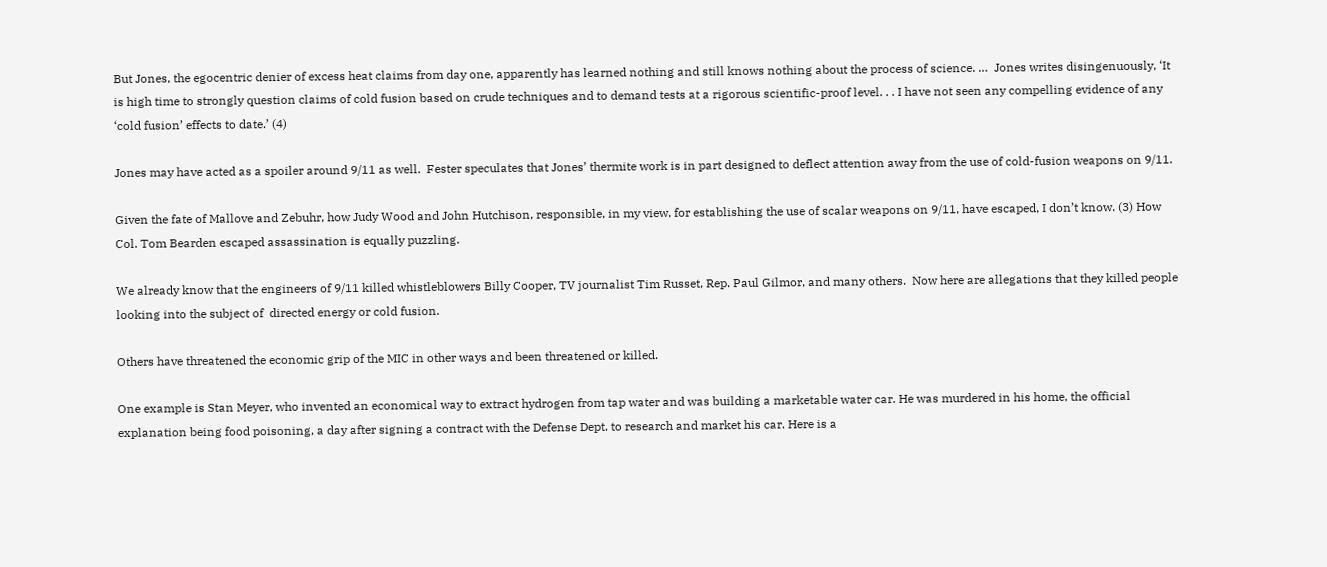But Jones, the egocentric denier of excess heat claims from day one, apparently has learned nothing and still knows nothing about the process of science. …  Jones writes disingenuously, ‘It is high time to strongly question claims of cold fusion based on crude techniques and to demand tests at a rigorous scientific-proof level. . . I have not seen any compelling evidence of any ‘cold fusion’ effects to date.’ (4)

Jones may have acted as a spoiler around 9/11 as well.  Fester speculates that Jones’ thermite work is in part designed to deflect attention away from the use of cold-fusion weapons on 9/11.

Given the fate of Mallove and Zebuhr, how Judy Wood and John Hutchison, responsible, in my view, for establishing the use of scalar weapons on 9/11, have escaped, I don’t know. (3) How Col. Tom Bearden escaped assassination is equally puzzling.

We already know that the engineers of 9/11 killed whistleblowers Billy Cooper, TV journalist Tim Russet, Rep. Paul Gilmor, and many others.  Now here are allegations that they killed people looking into the subject of  directed energy or cold fusion.

Others have threatened the economic grip of the MIC in other ways and been threatened or killed.

One example is Stan Meyer, who invented an economical way to extract hydrogen from tap water and was building a marketable water car. He was murdered in his home, the official explanation being food poisoning, a day after signing a contract with the Defense Dept. to research and market his car. Here is a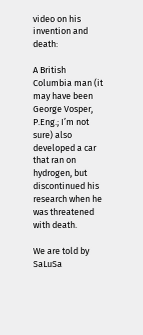video on his invention and death:

A British Columbia man (it may have been George Vosper, P.Eng.; I’m not sure) also developed a car that ran on hydrogen, but discontinued his research when he was threatened with death.

We are told by SaLuSa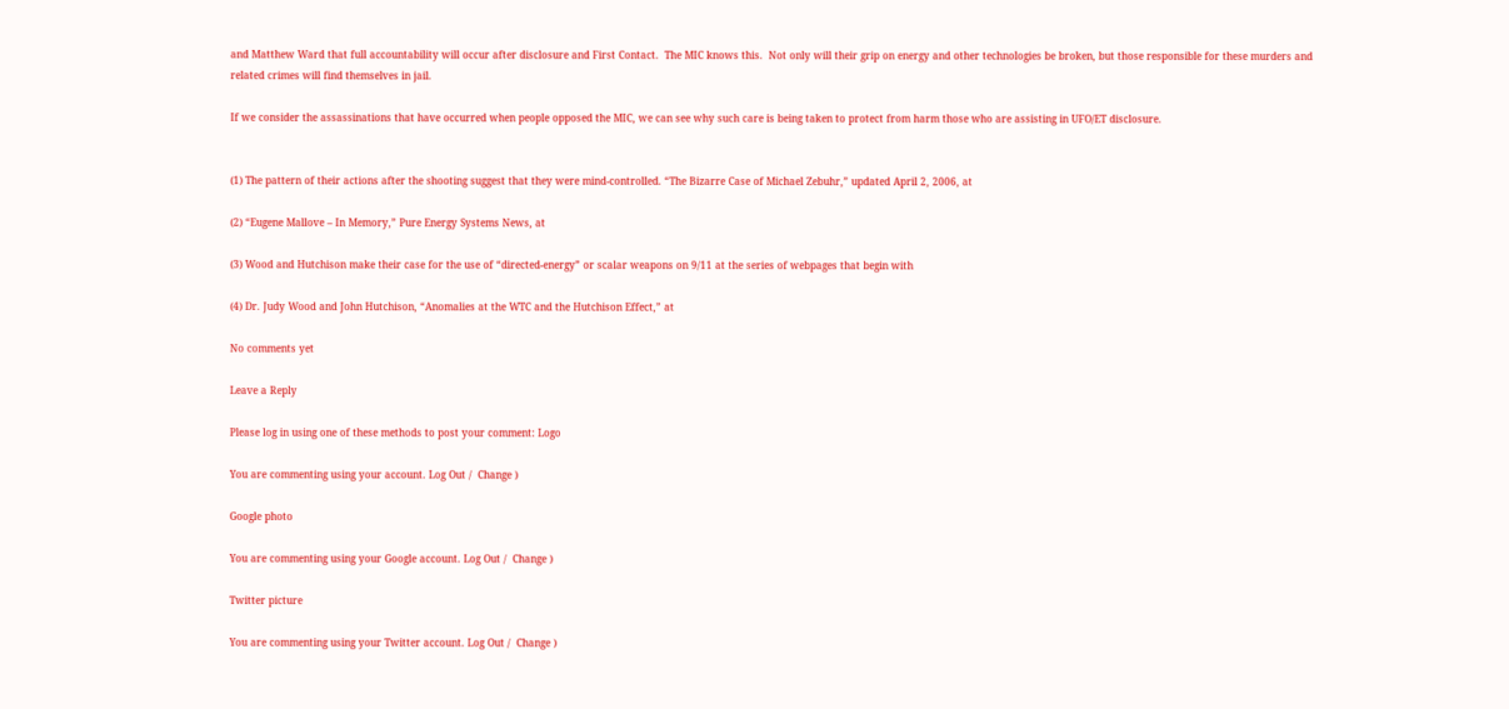and Matthew Ward that full accountability will occur after disclosure and First Contact.  The MIC knows this.  Not only will their grip on energy and other technologies be broken, but those responsible for these murders and related crimes will find themselves in jail.

If we consider the assassinations that have occurred when people opposed the MIC, we can see why such care is being taken to protect from harm those who are assisting in UFO/ET disclosure.


(1) The pattern of their actions after the shooting suggest that they were mind-controlled. “The Bizarre Case of Michael Zebuhr,” updated April 2, 2006, at

(2) “Eugene Mallove – In Memory,” Pure Energy Systems News, at

(3) Wood and Hutchison make their case for the use of “directed-energy” or scalar weapons on 9/11 at the series of webpages that begin with

(4) Dr. Judy Wood and John Hutchison, “Anomalies at the WTC and the Hutchison Effect,” at

No comments yet

Leave a Reply

Please log in using one of these methods to post your comment: Logo

You are commenting using your account. Log Out /  Change )

Google photo

You are commenting using your Google account. Log Out /  Change )

Twitter picture

You are commenting using your Twitter account. Log Out /  Change )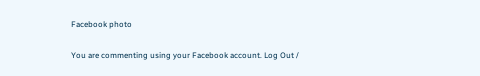Facebook photo

You are commenting using your Facebook account. Log Out /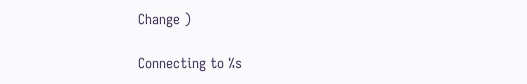Change )

Connecting to %s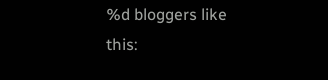%d bloggers like this: